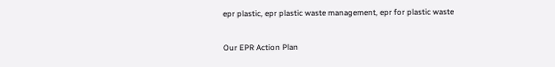epr plastic, epr plastic waste management, epr for plastic waste

Our EPR Action Plan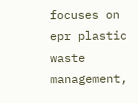focuses on epr plastic waste management,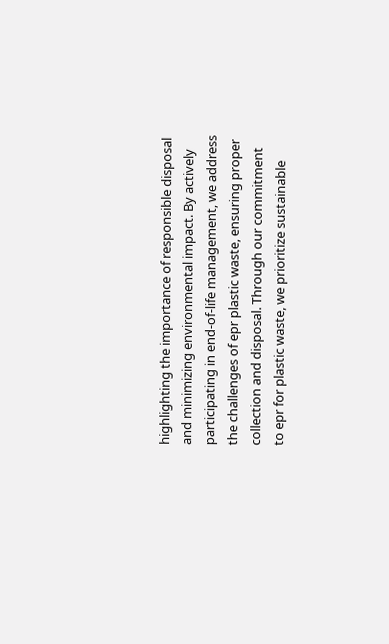highlighting the importance of responsible disposal and minimizing environmental impact. By actively participating in end-of-life management, we address the challenges of epr plastic waste, ensuring proper collection and disposal. Through our commitment to epr for plastic waste, we prioritize sustainable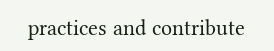practices and contribute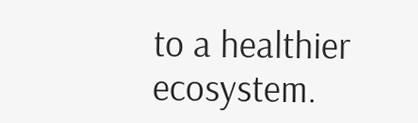to a healthier ecosystem.